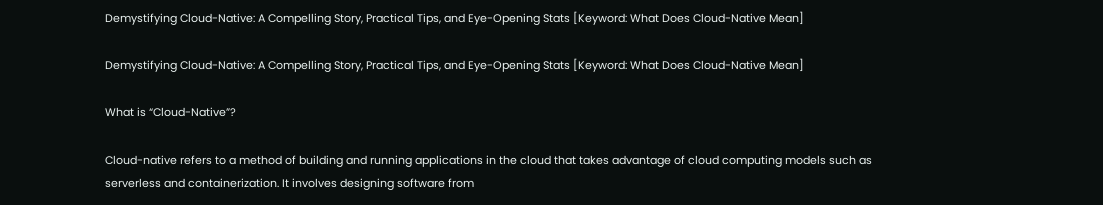Demystifying Cloud-Native: A Compelling Story, Practical Tips, and Eye-Opening Stats [Keyword: What Does Cloud-Native Mean]

Demystifying Cloud-Native: A Compelling Story, Practical Tips, and Eye-Opening Stats [Keyword: What Does Cloud-Native Mean]

What is “Cloud-Native”?

Cloud-native refers to a method of building and running applications in the cloud that takes advantage of cloud computing models such as serverless and containerization. It involves designing software from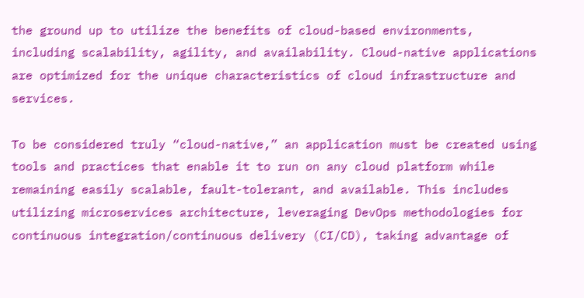the ground up to utilize the benefits of cloud-based environments, including scalability, agility, and availability. Cloud-native applications are optimized for the unique characteristics of cloud infrastructure and services.

To be considered truly “cloud-native,” an application must be created using tools and practices that enable it to run on any cloud platform while remaining easily scalable, fault-tolerant, and available. This includes utilizing microservices architecture, leveraging DevOps methodologies for continuous integration/continuous delivery (CI/CD), taking advantage of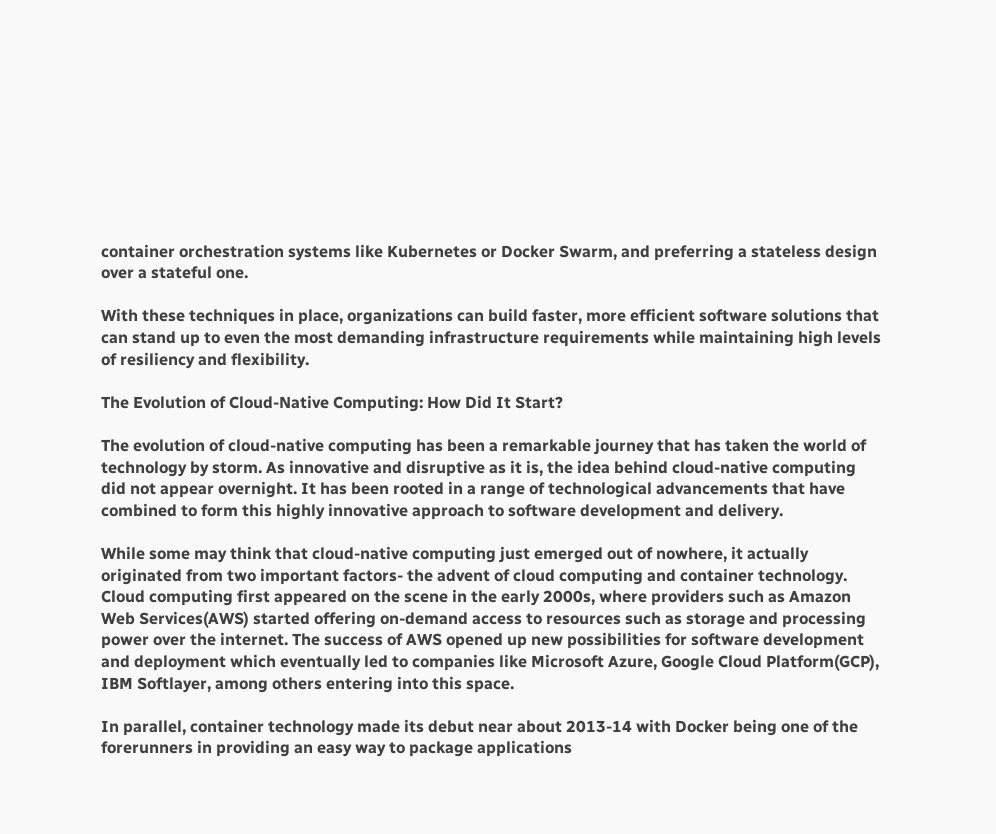container orchestration systems like Kubernetes or Docker Swarm, and preferring a stateless design over a stateful one.

With these techniques in place, organizations can build faster, more efficient software solutions that can stand up to even the most demanding infrastructure requirements while maintaining high levels of resiliency and flexibility.

The Evolution of Cloud-Native Computing: How Did It Start?

The evolution of cloud-native computing has been a remarkable journey that has taken the world of technology by storm. As innovative and disruptive as it is, the idea behind cloud-native computing did not appear overnight. It has been rooted in a range of technological advancements that have combined to form this highly innovative approach to software development and delivery.

While some may think that cloud-native computing just emerged out of nowhere, it actually originated from two important factors- the advent of cloud computing and container technology. Cloud computing first appeared on the scene in the early 2000s, where providers such as Amazon Web Services(AWS) started offering on-demand access to resources such as storage and processing power over the internet. The success of AWS opened up new possibilities for software development and deployment which eventually led to companies like Microsoft Azure, Google Cloud Platform(GCP), IBM Softlayer, among others entering into this space.

In parallel, container technology made its debut near about 2013-14 with Docker being one of the forerunners in providing an easy way to package applications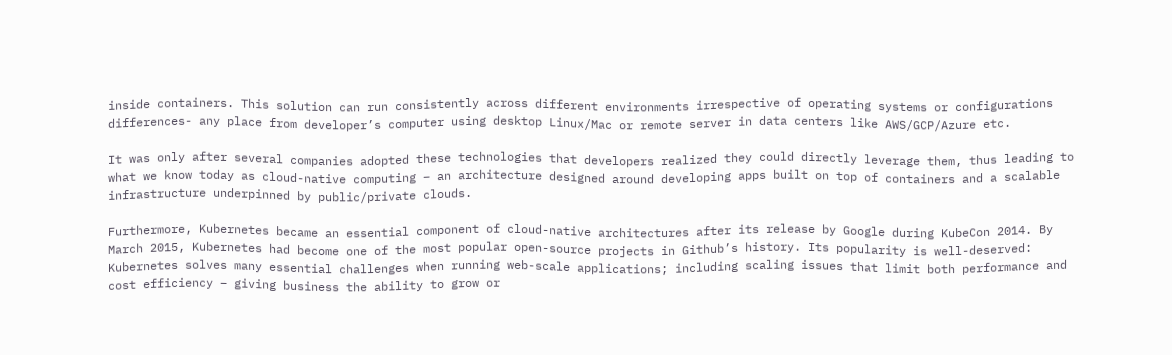inside containers. This solution can run consistently across different environments irrespective of operating systems or configurations differences- any place from developer’s computer using desktop Linux/Mac or remote server in data centers like AWS/GCP/Azure etc.

It was only after several companies adopted these technologies that developers realized they could directly leverage them, thus leading to what we know today as cloud-native computing – an architecture designed around developing apps built on top of containers and a scalable infrastructure underpinned by public/private clouds.

Furthermore, Kubernetes became an essential component of cloud-native architectures after its release by Google during KubeCon 2014. By March 2015, Kubernetes had become one of the most popular open-source projects in Github’s history. Its popularity is well-deserved: Kubernetes solves many essential challenges when running web-scale applications; including scaling issues that limit both performance and cost efficiency – giving business the ability to grow or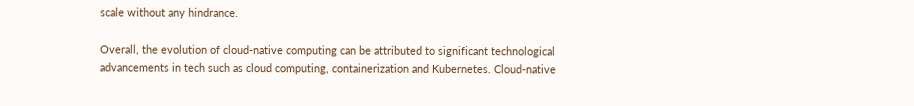scale without any hindrance.

Overall, the evolution of cloud-native computing can be attributed to significant technological advancements in tech such as cloud computing, containerization and Kubernetes. Cloud-native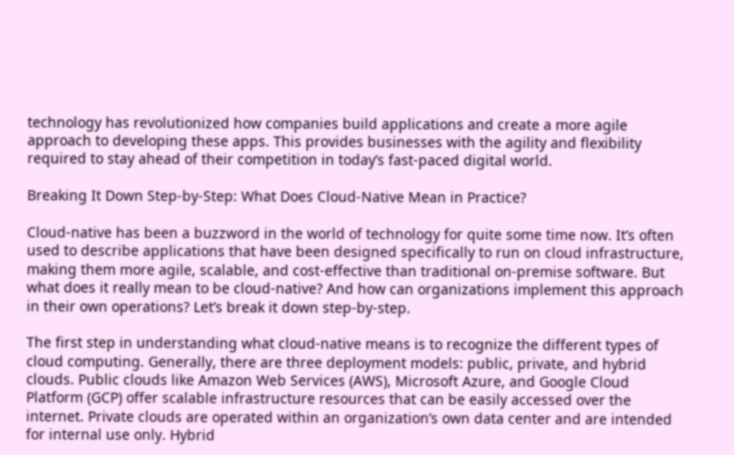technology has revolutionized how companies build applications and create a more agile approach to developing these apps. This provides businesses with the agility and flexibility required to stay ahead of their competition in today’s fast-paced digital world.

Breaking It Down Step-by-Step: What Does Cloud-Native Mean in Practice?

Cloud-native has been a buzzword in the world of technology for quite some time now. It’s often used to describe applications that have been designed specifically to run on cloud infrastructure, making them more agile, scalable, and cost-effective than traditional on-premise software. But what does it really mean to be cloud-native? And how can organizations implement this approach in their own operations? Let’s break it down step-by-step.

The first step in understanding what cloud-native means is to recognize the different types of cloud computing. Generally, there are three deployment models: public, private, and hybrid clouds. Public clouds like Amazon Web Services (AWS), Microsoft Azure, and Google Cloud Platform (GCP) offer scalable infrastructure resources that can be easily accessed over the internet. Private clouds are operated within an organization’s own data center and are intended for internal use only. Hybrid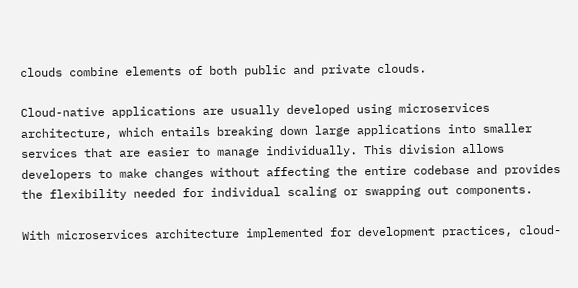clouds combine elements of both public and private clouds.

Cloud-native applications are usually developed using microservices architecture, which entails breaking down large applications into smaller services that are easier to manage individually. This division allows developers to make changes without affecting the entire codebase and provides the flexibility needed for individual scaling or swapping out components.

With microservices architecture implemented for development practices, cloud-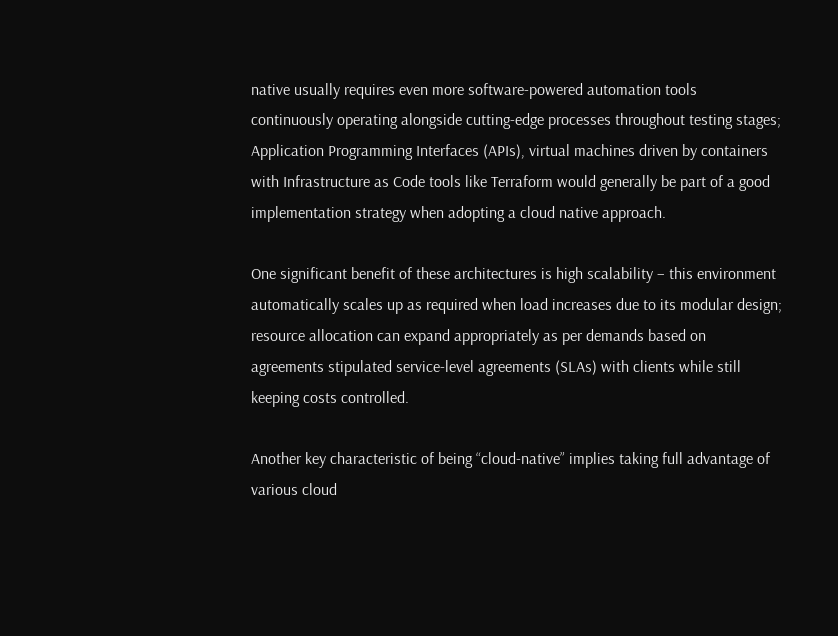native usually requires even more software-powered automation tools continuously operating alongside cutting-edge processes throughout testing stages; Application Programming Interfaces (APIs), virtual machines driven by containers with Infrastructure as Code tools like Terraform would generally be part of a good implementation strategy when adopting a cloud native approach.

One significant benefit of these architectures is high scalability – this environment automatically scales up as required when load increases due to its modular design; resource allocation can expand appropriately as per demands based on agreements stipulated service-level agreements (SLAs) with clients while still keeping costs controlled.

Another key characteristic of being “cloud-native” implies taking full advantage of various cloud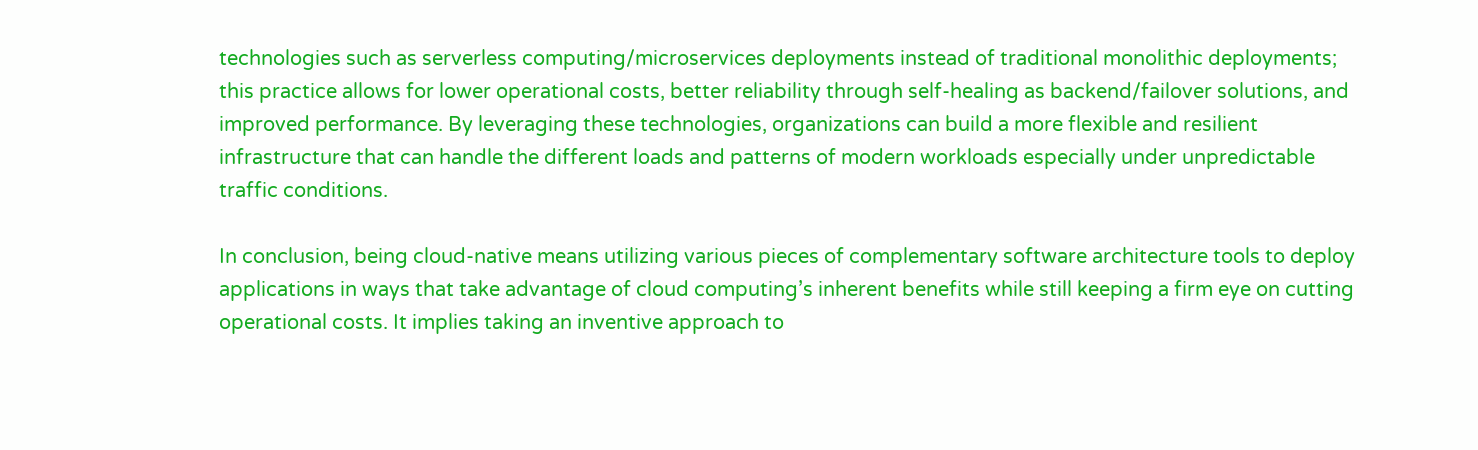technologies such as serverless computing/microservices deployments instead of traditional monolithic deployments; this practice allows for lower operational costs, better reliability through self-healing as backend/failover solutions, and improved performance. By leveraging these technologies, organizations can build a more flexible and resilient infrastructure that can handle the different loads and patterns of modern workloads especially under unpredictable traffic conditions.

In conclusion, being cloud-native means utilizing various pieces of complementary software architecture tools to deploy applications in ways that take advantage of cloud computing’s inherent benefits while still keeping a firm eye on cutting operational costs. It implies taking an inventive approach to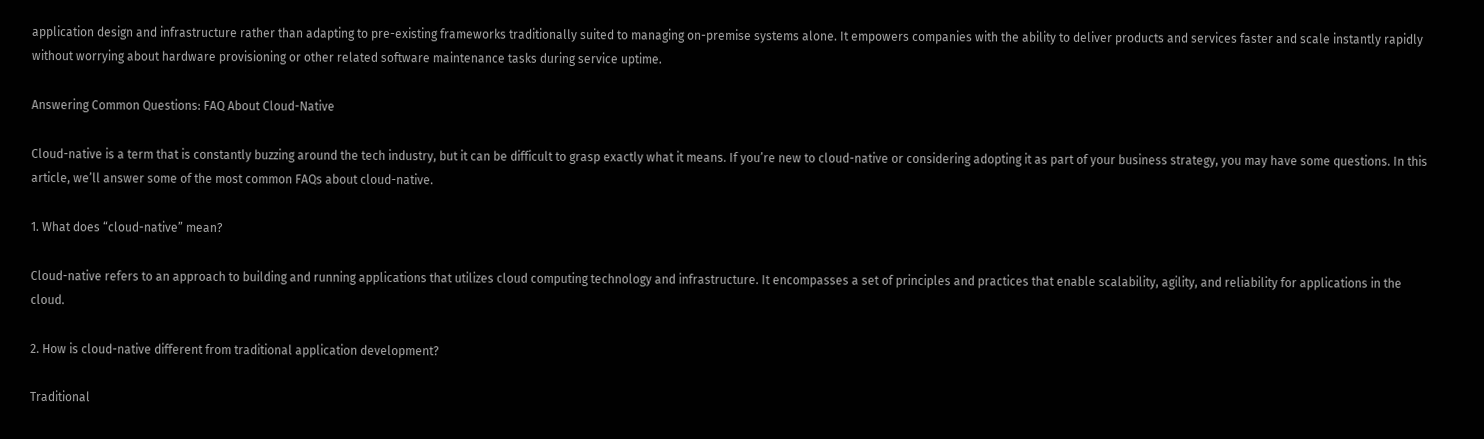application design and infrastructure rather than adapting to pre-existing frameworks traditionally suited to managing on-premise systems alone. It empowers companies with the ability to deliver products and services faster and scale instantly rapidly without worrying about hardware provisioning or other related software maintenance tasks during service uptime.

Answering Common Questions: FAQ About Cloud-Native

Cloud-native is a term that is constantly buzzing around the tech industry, but it can be difficult to grasp exactly what it means. If you’re new to cloud-native or considering adopting it as part of your business strategy, you may have some questions. In this article, we’ll answer some of the most common FAQs about cloud-native.

1. What does “cloud-native” mean?

Cloud-native refers to an approach to building and running applications that utilizes cloud computing technology and infrastructure. It encompasses a set of principles and practices that enable scalability, agility, and reliability for applications in the cloud.

2. How is cloud-native different from traditional application development?

Traditional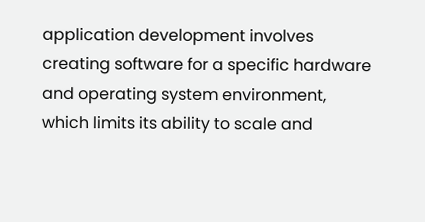application development involves creating software for a specific hardware and operating system environment, which limits its ability to scale and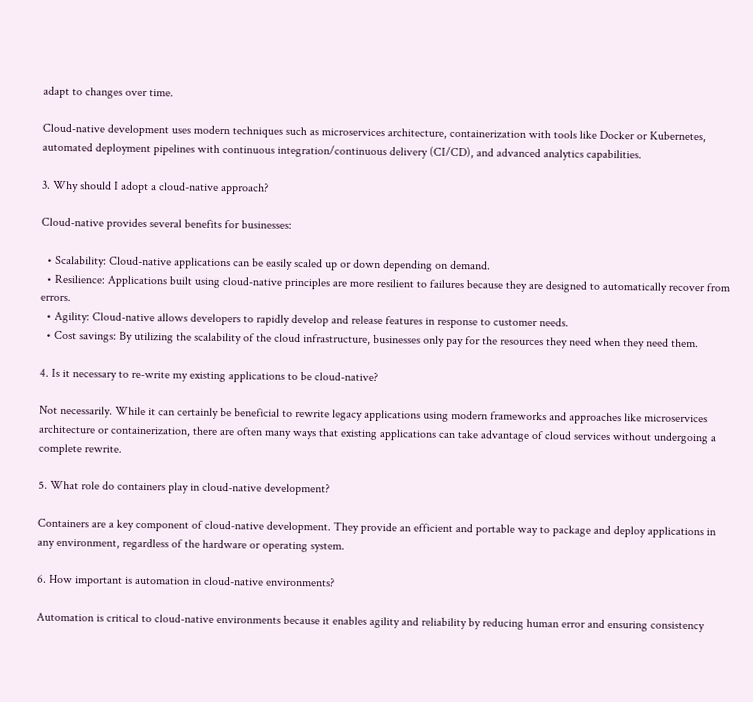adapt to changes over time.

Cloud-native development uses modern techniques such as microservices architecture, containerization with tools like Docker or Kubernetes, automated deployment pipelines with continuous integration/continuous delivery (CI/CD), and advanced analytics capabilities.

3. Why should I adopt a cloud-native approach?

Cloud-native provides several benefits for businesses:

  • Scalability: Cloud-native applications can be easily scaled up or down depending on demand.
  • Resilience: Applications built using cloud-native principles are more resilient to failures because they are designed to automatically recover from errors.
  • Agility: Cloud-native allows developers to rapidly develop and release features in response to customer needs.
  • Cost savings: By utilizing the scalability of the cloud infrastructure, businesses only pay for the resources they need when they need them.

4. Is it necessary to re-write my existing applications to be cloud-native?

Not necessarily. While it can certainly be beneficial to rewrite legacy applications using modern frameworks and approaches like microservices architecture or containerization, there are often many ways that existing applications can take advantage of cloud services without undergoing a complete rewrite.

5. What role do containers play in cloud-native development?

Containers are a key component of cloud-native development. They provide an efficient and portable way to package and deploy applications in any environment, regardless of the hardware or operating system.

6. How important is automation in cloud-native environments?

Automation is critical to cloud-native environments because it enables agility and reliability by reducing human error and ensuring consistency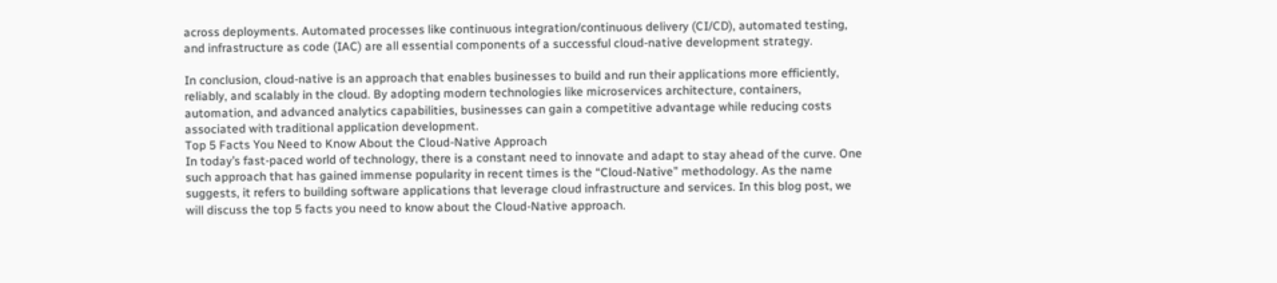across deployments. Automated processes like continuous integration/continuous delivery (CI/CD), automated testing, and infrastructure as code (IAC) are all essential components of a successful cloud-native development strategy.

In conclusion, cloud-native is an approach that enables businesses to build and run their applications more efficiently, reliably, and scalably in the cloud. By adopting modern technologies like microservices architecture, containers, automation, and advanced analytics capabilities, businesses can gain a competitive advantage while reducing costs associated with traditional application development.
Top 5 Facts You Need to Know About the Cloud-Native Approach
In today’s fast-paced world of technology, there is a constant need to innovate and adapt to stay ahead of the curve. One such approach that has gained immense popularity in recent times is the “Cloud-Native” methodology. As the name suggests, it refers to building software applications that leverage cloud infrastructure and services. In this blog post, we will discuss the top 5 facts you need to know about the Cloud-Native approach.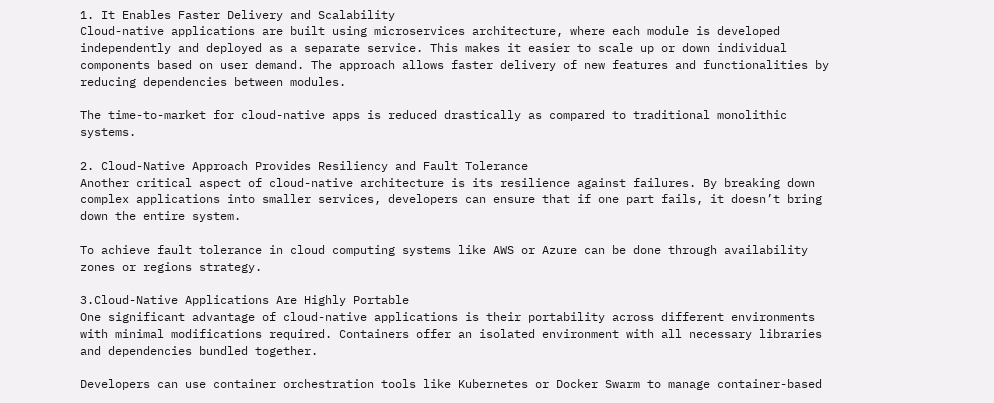1. It Enables Faster Delivery and Scalability
Cloud-native applications are built using microservices architecture, where each module is developed independently and deployed as a separate service. This makes it easier to scale up or down individual components based on user demand. The approach allows faster delivery of new features and functionalities by reducing dependencies between modules.

The time-to-market for cloud-native apps is reduced drastically as compared to traditional monolithic systems.

2. Cloud-Native Approach Provides Resiliency and Fault Tolerance
Another critical aspect of cloud-native architecture is its resilience against failures. By breaking down complex applications into smaller services, developers can ensure that if one part fails, it doesn’t bring down the entire system.

To achieve fault tolerance in cloud computing systems like AWS or Azure can be done through availability zones or regions strategy.

3.Cloud-Native Applications Are Highly Portable
One significant advantage of cloud-native applications is their portability across different environments with minimal modifications required. Containers offer an isolated environment with all necessary libraries and dependencies bundled together.

Developers can use container orchestration tools like Kubernetes or Docker Swarm to manage container-based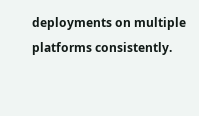deployments on multiple platforms consistently.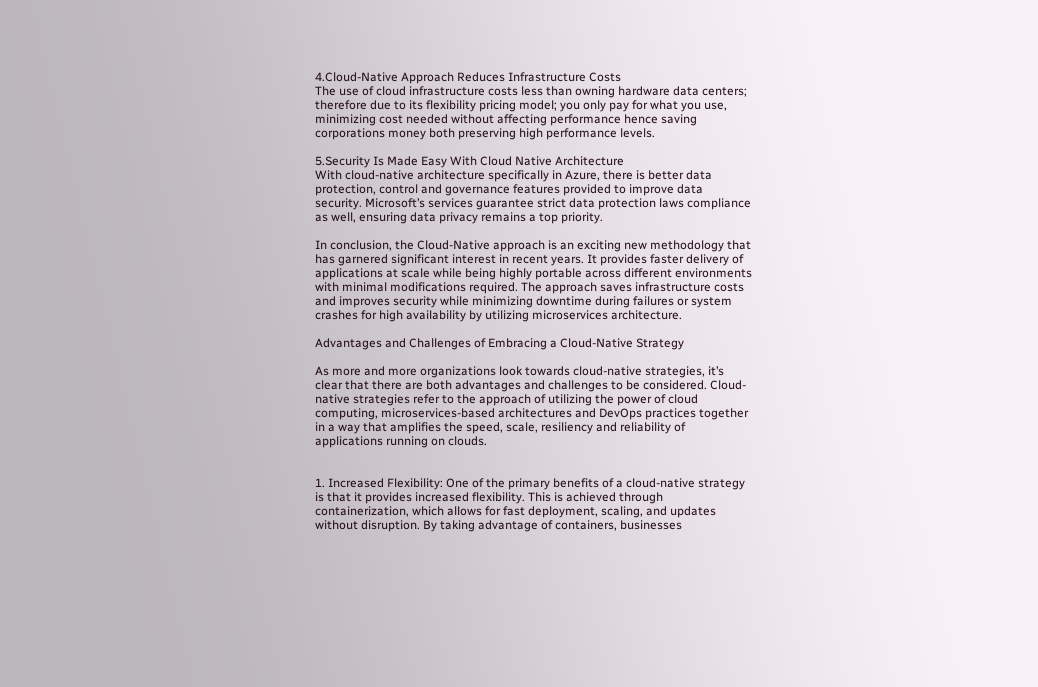4.Cloud-Native Approach Reduces Infrastructure Costs
The use of cloud infrastructure costs less than owning hardware data centers; therefore due to its flexibility pricing model; you only pay for what you use, minimizing cost needed without affecting performance hence saving corporations money both preserving high performance levels.

5.Security Is Made Easy With Cloud Native Architecture
With cloud-native architecture specifically in Azure, there is better data protection, control and governance features provided to improve data security. Microsoft’s services guarantee strict data protection laws compliance as well, ensuring data privacy remains a top priority.

In conclusion, the Cloud-Native approach is an exciting new methodology that has garnered significant interest in recent years. It provides faster delivery of applications at scale while being highly portable across different environments with minimal modifications required. The approach saves infrastructure costs and improves security while minimizing downtime during failures or system crashes for high availability by utilizing microservices architecture.

Advantages and Challenges of Embracing a Cloud-Native Strategy

As more and more organizations look towards cloud-native strategies, it’s clear that there are both advantages and challenges to be considered. Cloud-native strategies refer to the approach of utilizing the power of cloud computing, microservices-based architectures and DevOps practices together in a way that amplifies the speed, scale, resiliency and reliability of applications running on clouds.


1. Increased Flexibility: One of the primary benefits of a cloud-native strategy is that it provides increased flexibility. This is achieved through containerization, which allows for fast deployment, scaling, and updates without disruption. By taking advantage of containers, businesses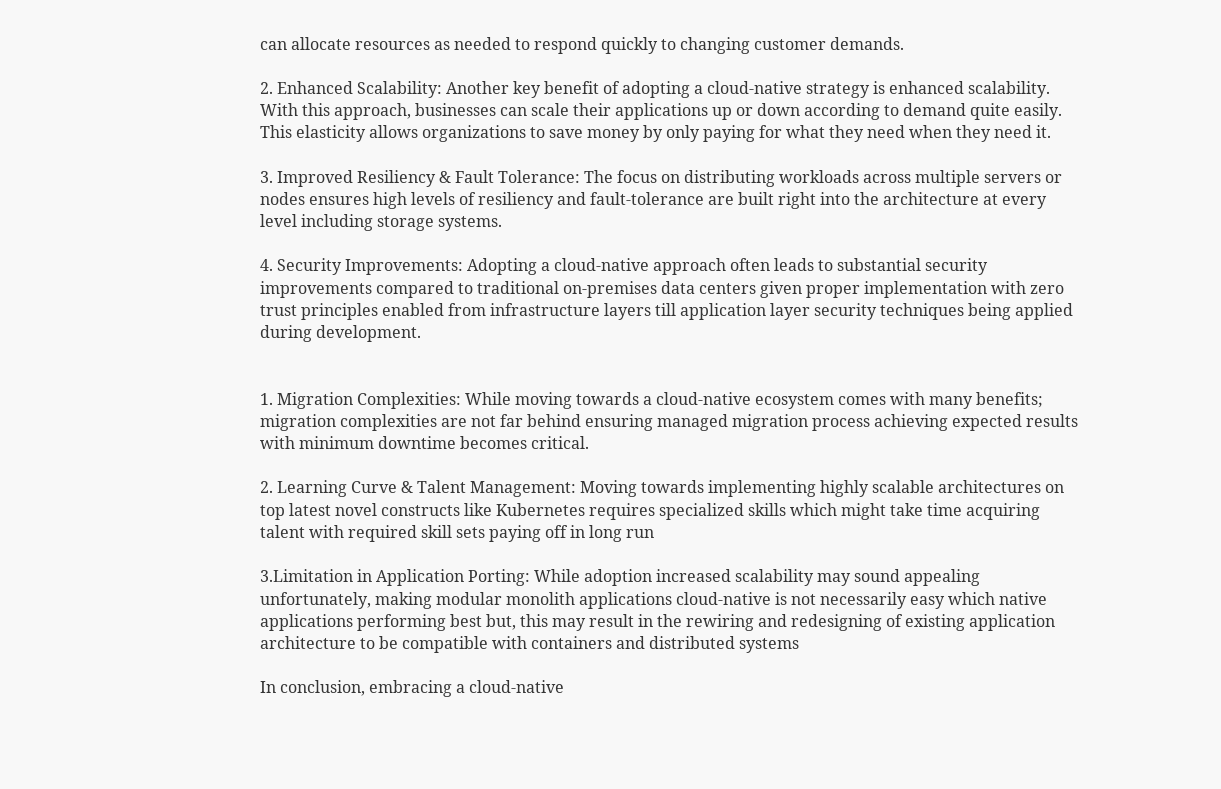can allocate resources as needed to respond quickly to changing customer demands.

2. Enhanced Scalability: Another key benefit of adopting a cloud-native strategy is enhanced scalability. With this approach, businesses can scale their applications up or down according to demand quite easily. This elasticity allows organizations to save money by only paying for what they need when they need it.

3. Improved Resiliency & Fault Tolerance: The focus on distributing workloads across multiple servers or nodes ensures high levels of resiliency and fault-tolerance are built right into the architecture at every level including storage systems.

4. Security Improvements: Adopting a cloud-native approach often leads to substantial security improvements compared to traditional on-premises data centers given proper implementation with zero trust principles enabled from infrastructure layers till application layer security techniques being applied during development.


1. Migration Complexities: While moving towards a cloud-native ecosystem comes with many benefits; migration complexities are not far behind ensuring managed migration process achieving expected results with minimum downtime becomes critical.

2. Learning Curve & Talent Management: Moving towards implementing highly scalable architectures on top latest novel constructs like Kubernetes requires specialized skills which might take time acquiring talent with required skill sets paying off in long run

3.Limitation in Application Porting: While adoption increased scalability may sound appealing unfortunately, making modular monolith applications cloud-native is not necessarily easy which native applications performing best but, this may result in the rewiring and redesigning of existing application architecture to be compatible with containers and distributed systems

In conclusion, embracing a cloud-native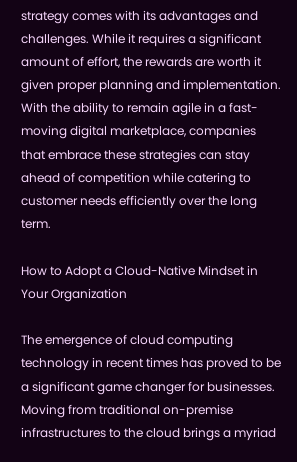strategy comes with its advantages and challenges. While it requires a significant amount of effort, the rewards are worth it given proper planning and implementation. With the ability to remain agile in a fast-moving digital marketplace, companies that embrace these strategies can stay ahead of competition while catering to customer needs efficiently over the long term.

How to Adopt a Cloud-Native Mindset in Your Organization

The emergence of cloud computing technology in recent times has proved to be a significant game changer for businesses. Moving from traditional on-premise infrastructures to the cloud brings a myriad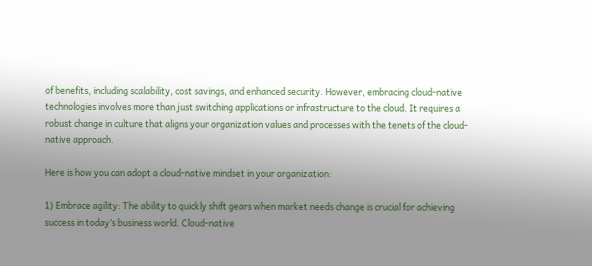of benefits, including scalability, cost savings, and enhanced security. However, embracing cloud-native technologies involves more than just switching applications or infrastructure to the cloud. It requires a robust change in culture that aligns your organization values and processes with the tenets of the cloud-native approach.

Here is how you can adopt a cloud-native mindset in your organization:

1) Embrace agility: The ability to quickly shift gears when market needs change is crucial for achieving success in today’s business world. Cloud-native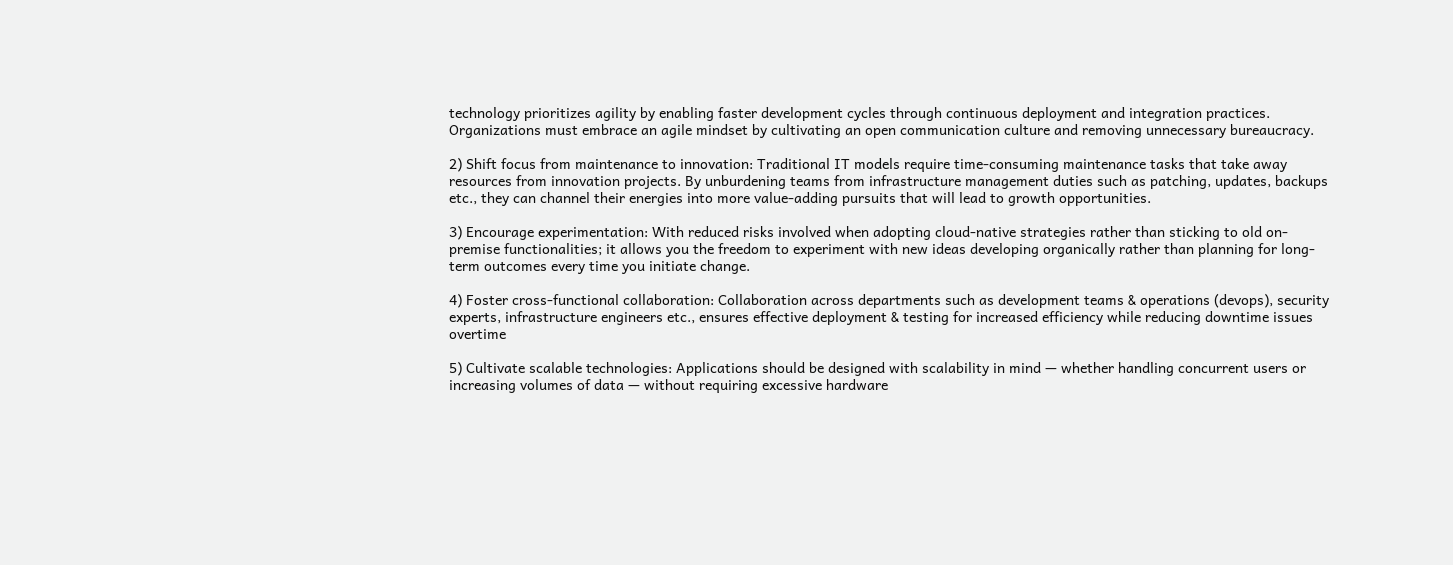technology prioritizes agility by enabling faster development cycles through continuous deployment and integration practices. Organizations must embrace an agile mindset by cultivating an open communication culture and removing unnecessary bureaucracy.

2) Shift focus from maintenance to innovation: Traditional IT models require time-consuming maintenance tasks that take away resources from innovation projects. By unburdening teams from infrastructure management duties such as patching, updates, backups etc., they can channel their energies into more value-adding pursuits that will lead to growth opportunities.

3) Encourage experimentation: With reduced risks involved when adopting cloud-native strategies rather than sticking to old on-premise functionalities; it allows you the freedom to experiment with new ideas developing organically rather than planning for long-term outcomes every time you initiate change.

4) Foster cross-functional collaboration: Collaboration across departments such as development teams & operations (devops), security experts, infrastructure engineers etc., ensures effective deployment & testing for increased efficiency while reducing downtime issues overtime

5) Cultivate scalable technologies: Applications should be designed with scalability in mind — whether handling concurrent users or increasing volumes of data — without requiring excessive hardware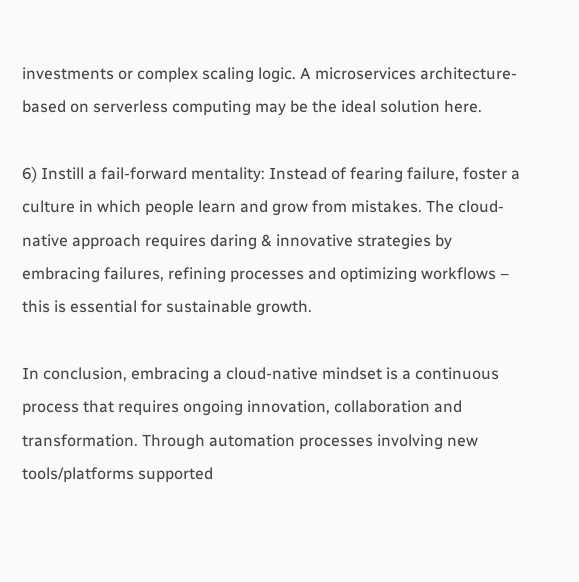investments or complex scaling logic. A microservices architecture-based on serverless computing may be the ideal solution here.

6) Instill a fail-forward mentality: Instead of fearing failure, foster a culture in which people learn and grow from mistakes. The cloud-native approach requires daring & innovative strategies by embracing failures, refining processes and optimizing workflows – this is essential for sustainable growth.

In conclusion, embracing a cloud-native mindset is a continuous process that requires ongoing innovation, collaboration and transformation. Through automation processes involving new tools/platforms supported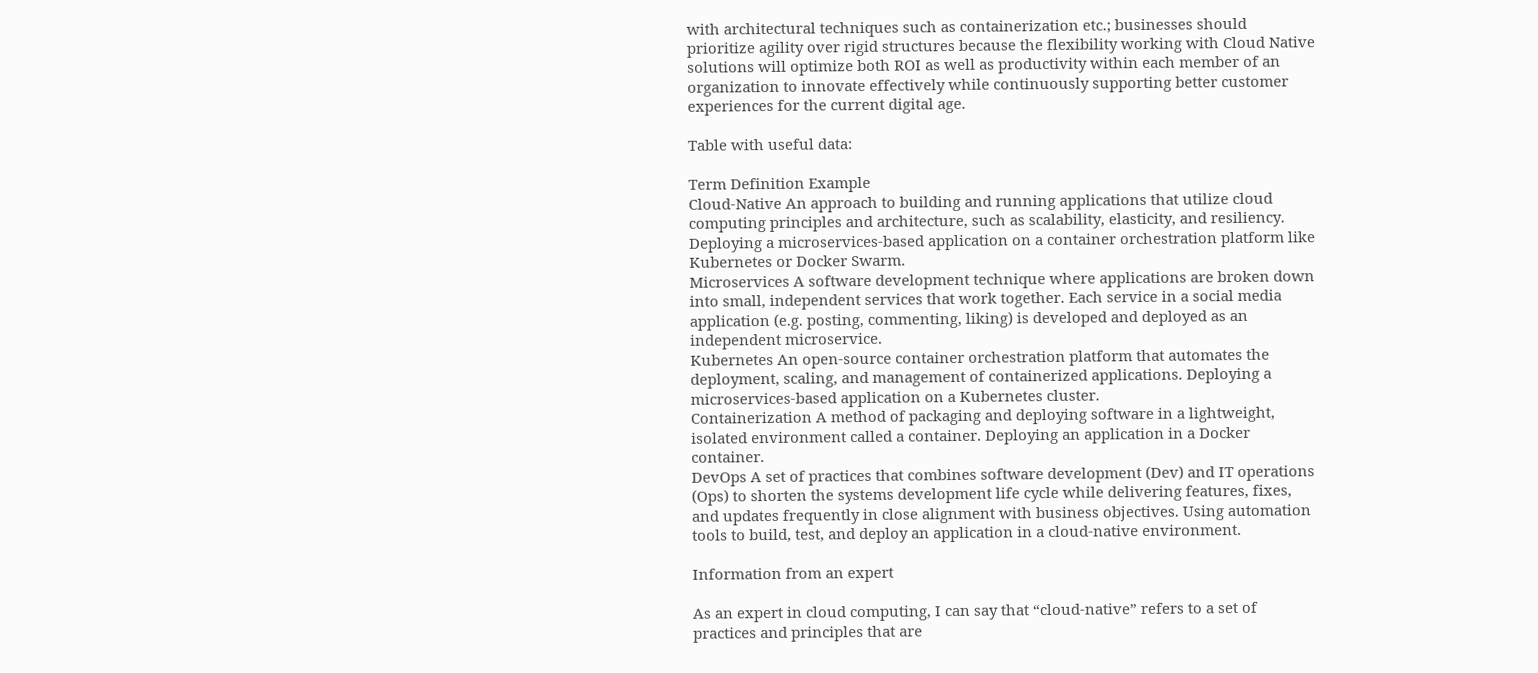with architectural techniques such as containerization etc.; businesses should prioritize agility over rigid structures because the flexibility working with Cloud Native solutions will optimize both ROI as well as productivity within each member of an organization to innovate effectively while continuously supporting better customer experiences for the current digital age.

Table with useful data:

Term Definition Example
Cloud-Native An approach to building and running applications that utilize cloud computing principles and architecture, such as scalability, elasticity, and resiliency. Deploying a microservices-based application on a container orchestration platform like Kubernetes or Docker Swarm.
Microservices A software development technique where applications are broken down into small, independent services that work together. Each service in a social media application (e.g. posting, commenting, liking) is developed and deployed as an independent microservice.
Kubernetes An open-source container orchestration platform that automates the deployment, scaling, and management of containerized applications. Deploying a microservices-based application on a Kubernetes cluster.
Containerization A method of packaging and deploying software in a lightweight, isolated environment called a container. Deploying an application in a Docker container.
DevOps A set of practices that combines software development (Dev) and IT operations (Ops) to shorten the systems development life cycle while delivering features, fixes, and updates frequently in close alignment with business objectives. Using automation tools to build, test, and deploy an application in a cloud-native environment.

Information from an expert

As an expert in cloud computing, I can say that “cloud-native” refers to a set of practices and principles that are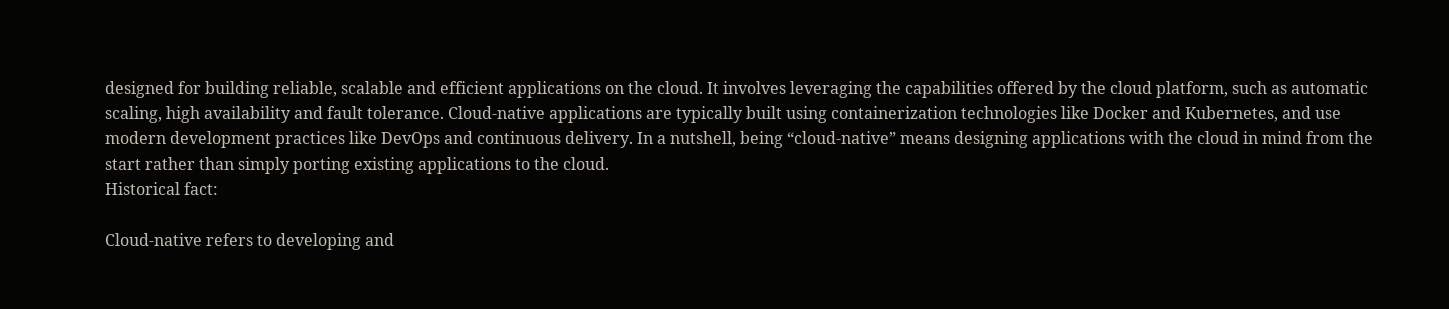designed for building reliable, scalable and efficient applications on the cloud. It involves leveraging the capabilities offered by the cloud platform, such as automatic scaling, high availability and fault tolerance. Cloud-native applications are typically built using containerization technologies like Docker and Kubernetes, and use modern development practices like DevOps and continuous delivery. In a nutshell, being “cloud-native” means designing applications with the cloud in mind from the start rather than simply porting existing applications to the cloud.
Historical fact:

Cloud-native refers to developing and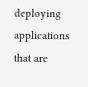deploying applications that are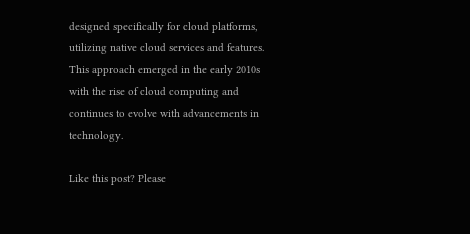designed specifically for cloud platforms, utilizing native cloud services and features. This approach emerged in the early 2010s with the rise of cloud computing and continues to evolve with advancements in technology.

Like this post? Please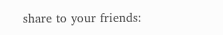share to your friends: